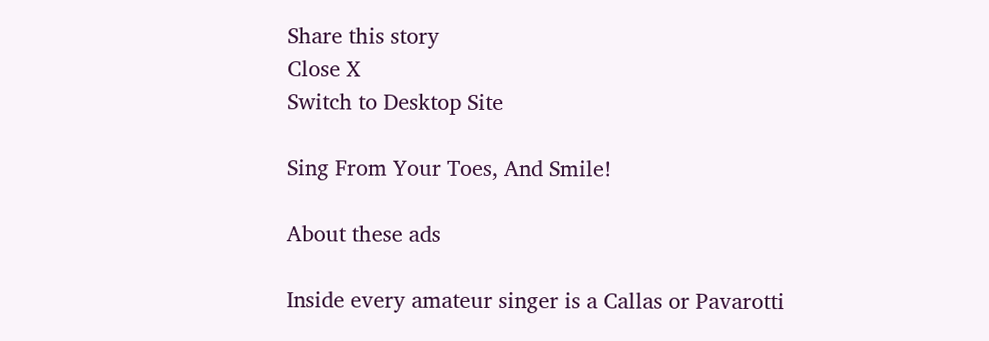Share this story
Close X
Switch to Desktop Site

Sing From Your Toes, And Smile!

About these ads

Inside every amateur singer is a Callas or Pavarotti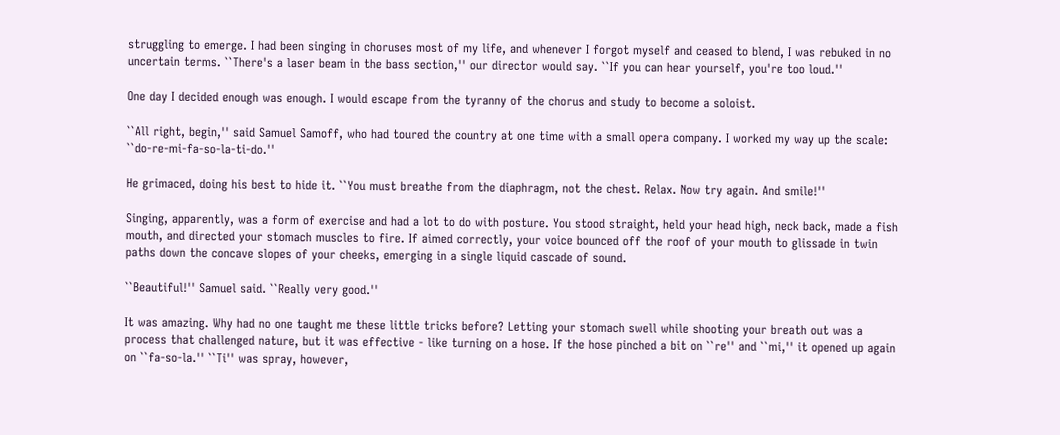struggling to emerge. I had been singing in choruses most of my life, and whenever I forgot myself and ceased to blend, I was rebuked in no uncertain terms. ``There's a laser beam in the bass section,'' our director would say. ``If you can hear yourself, you're too loud.''

One day I decided enough was enough. I would escape from the tyranny of the chorus and study to become a soloist.

``All right, begin,'' said Samuel Samoff, who had toured the country at one time with a small opera company. I worked my way up the scale: ``do-re-mi-fa-so-la-ti-do.''

He grimaced, doing his best to hide it. ``You must breathe from the diaphragm, not the chest. Relax. Now try again. And smile!''

Singing, apparently, was a form of exercise and had a lot to do with posture. You stood straight, held your head high, neck back, made a fish mouth, and directed your stomach muscles to fire. If aimed correctly, your voice bounced off the roof of your mouth to glissade in twin paths down the concave slopes of your cheeks, emerging in a single liquid cascade of sound.

``Beautiful!'' Samuel said. ``Really very good.''

It was amazing. Why had no one taught me these little tricks before? Letting your stomach swell while shooting your breath out was a process that challenged nature, but it was effective - like turning on a hose. If the hose pinched a bit on ``re'' and ``mi,'' it opened up again on ``fa-so-la.'' ``Ti'' was spray, however,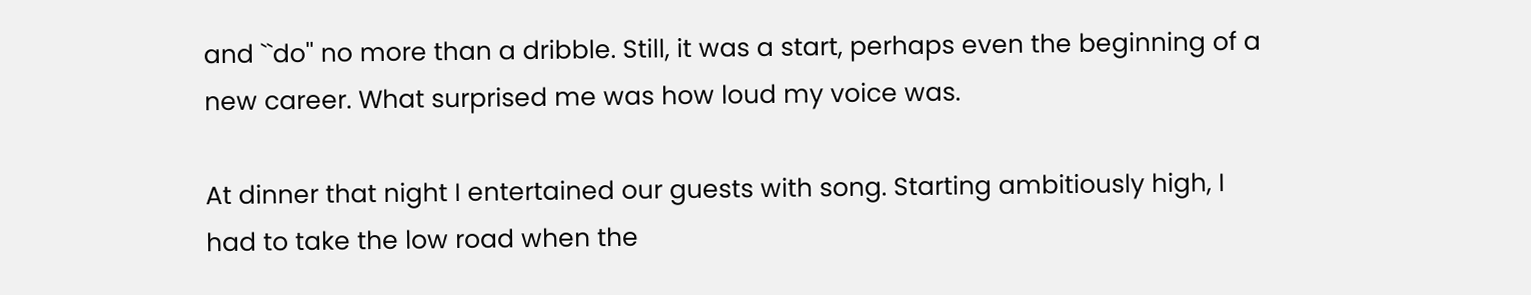and ``do'' no more than a dribble. Still, it was a start, perhaps even the beginning of a new career. What surprised me was how loud my voice was.

At dinner that night I entertained our guests with song. Starting ambitiously high, I had to take the low road when the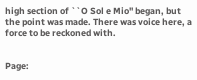high section of ``O Sol e Mio'' began, but the point was made. There was voice here, a force to be reckoned with.


Page: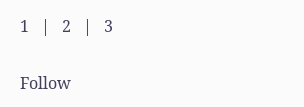1   |   2   |   3

Follow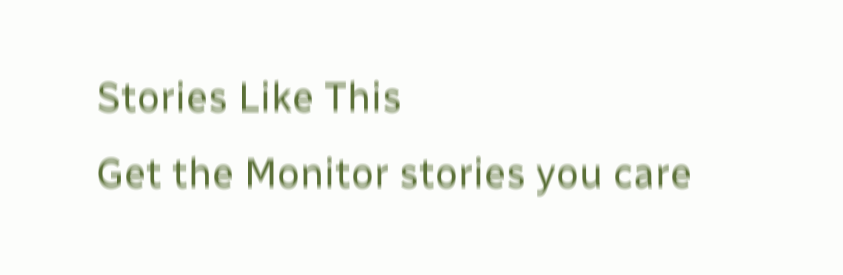Stories Like This
Get the Monitor stories you care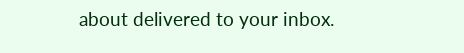about delivered to your inbox.